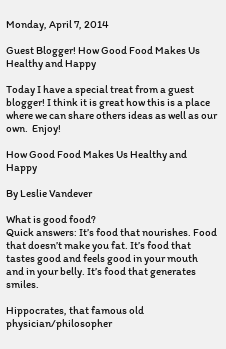Monday, April 7, 2014

Guest Blogger! How Good Food Makes Us Healthy and Happy

Today I have a special treat from a guest blogger! I think it is great how this is a place where we can share others ideas as well as our own.  Enjoy!

How Good Food Makes Us Healthy and Happy

By Leslie Vandever

What is good food?
Quick answers: It’s food that nourishes. Food that doesn’t make you fat. It’s food that tastes good and feels good in your mouth and in your belly. It’s food that generates smiles.

Hippocrates, that famous old physician/philosopher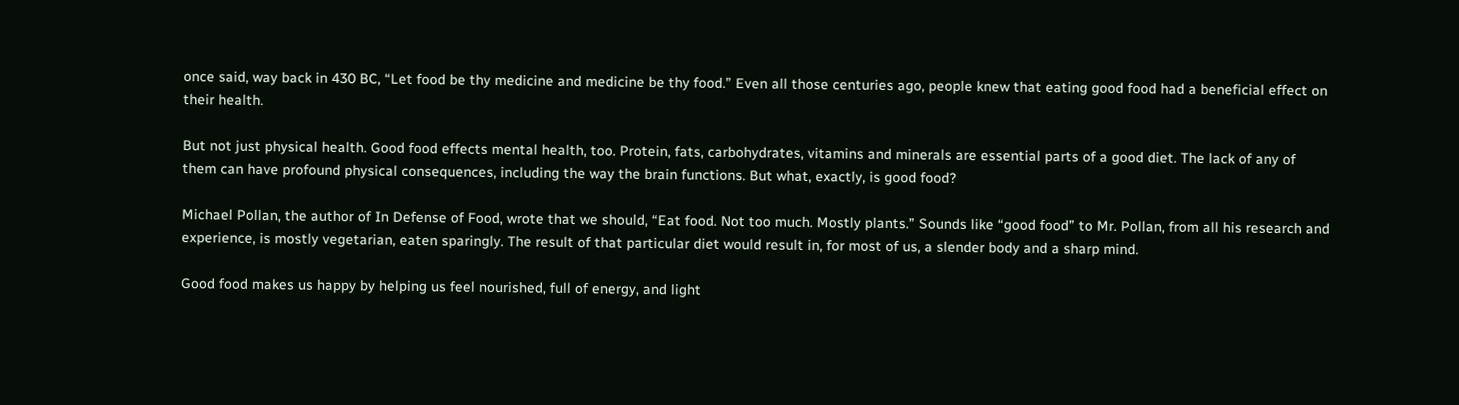once said, way back in 430 BC, “Let food be thy medicine and medicine be thy food.” Even all those centuries ago, people knew that eating good food had a beneficial effect on their health.

But not just physical health. Good food effects mental health, too. Protein, fats, carbohydrates, vitamins and minerals are essential parts of a good diet. The lack of any of them can have profound physical consequences, including the way the brain functions. But what, exactly, is good food?

Michael Pollan, the author of In Defense of Food, wrote that we should, “Eat food. Not too much. Mostly plants.” Sounds like “good food” to Mr. Pollan, from all his research and experience, is mostly vegetarian, eaten sparingly. The result of that particular diet would result in, for most of us, a slender body and a sharp mind.

Good food makes us happy by helping us feel nourished, full of energy, and light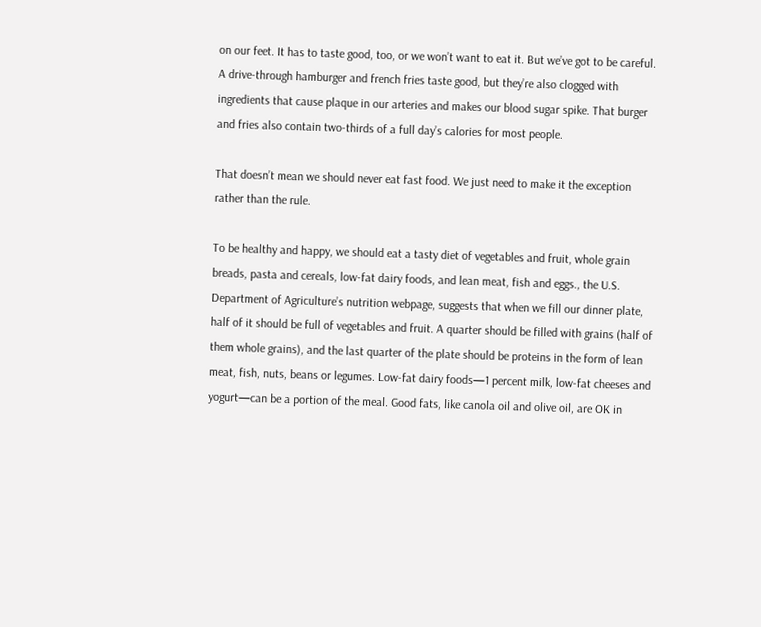on our feet. It has to taste good, too, or we won’t want to eat it. But we’ve got to be careful. A drive-through hamburger and french fries taste good, but they’re also clogged with ingredients that cause plaque in our arteries and makes our blood sugar spike. That burger and fries also contain two-thirds of a full day’s calories for most people.

That doesn’t mean we should never eat fast food. We just need to make it the exception rather than the rule.

To be healthy and happy, we should eat a tasty diet of vegetables and fruit, whole grain breads, pasta and cereals, low-fat dairy foods, and lean meat, fish and eggs., the U.S. Department of Agriculture’s nutrition webpage, suggests that when we fill our dinner plate, half of it should be full of vegetables and fruit. A quarter should be filled with grains (half of them whole grains), and the last quarter of the plate should be proteins in the form of lean meat, fish, nuts, beans or legumes. Low-fat dairy foods—1 percent milk, low-fat cheeses and yogurt—can be a portion of the meal. Good fats, like canola oil and olive oil, are OK in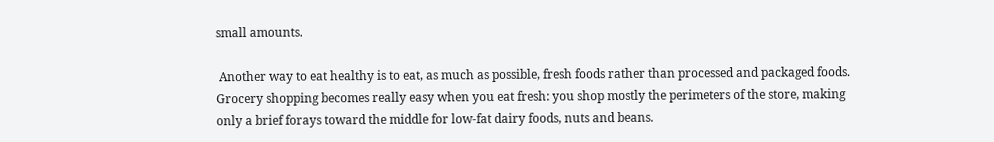small amounts.

 Another way to eat healthy is to eat, as much as possible, fresh foods rather than processed and packaged foods. Grocery shopping becomes really easy when you eat fresh: you shop mostly the perimeters of the store, making only a brief forays toward the middle for low-fat dairy foods, nuts and beans.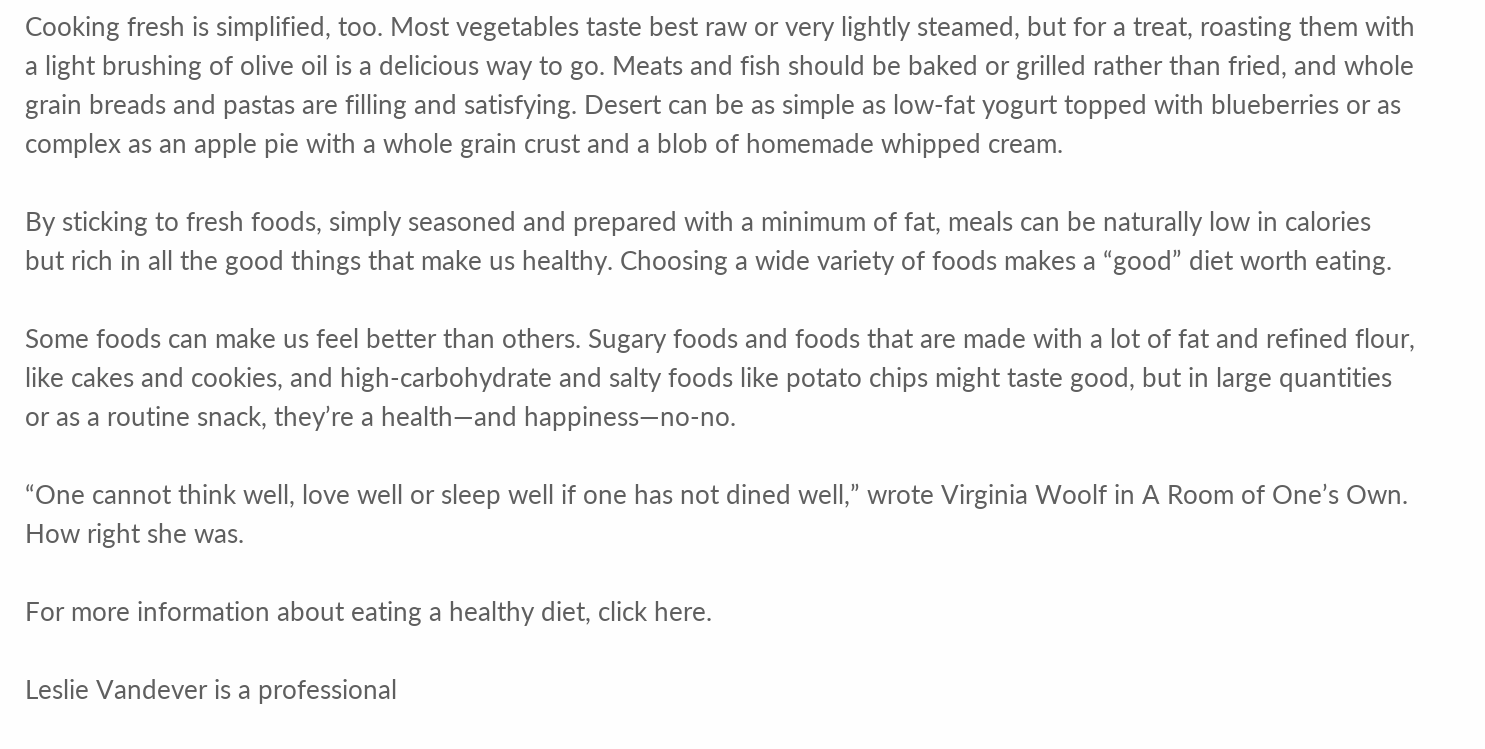Cooking fresh is simplified, too. Most vegetables taste best raw or very lightly steamed, but for a treat, roasting them with a light brushing of olive oil is a delicious way to go. Meats and fish should be baked or grilled rather than fried, and whole grain breads and pastas are filling and satisfying. Desert can be as simple as low-fat yogurt topped with blueberries or as complex as an apple pie with a whole grain crust and a blob of homemade whipped cream.

By sticking to fresh foods, simply seasoned and prepared with a minimum of fat, meals can be naturally low in calories but rich in all the good things that make us healthy. Choosing a wide variety of foods makes a “good” diet worth eating.

Some foods can make us feel better than others. Sugary foods and foods that are made with a lot of fat and refined flour, like cakes and cookies, and high-carbohydrate and salty foods like potato chips might taste good, but in large quantities or as a routine snack, they’re a health—and happiness—no-no.

“One cannot think well, love well or sleep well if one has not dined well,” wrote Virginia Woolf in A Room of One’s Own. How right she was.

For more information about eating a healthy diet, click here.

Leslie Vandever is a professional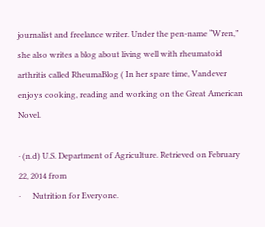journalist and freelance writer. Under the pen-name “Wren,” she also writes a blog about living well with rheumatoid arthritis called RheumaBlog ( In her spare time, Vandever enjoys cooking, reading and working on the Great American Novel.

· (n.d) U.S. Department of Agriculture. Retrieved on February 22, 2014 from
·      Nutrition for Everyone.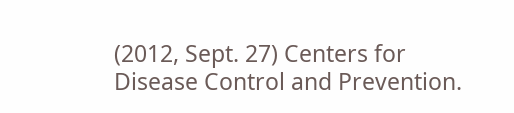(2012, Sept. 27) Centers for Disease Control and Prevention.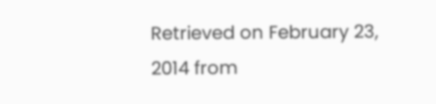Retrieved on February 23, 2014 from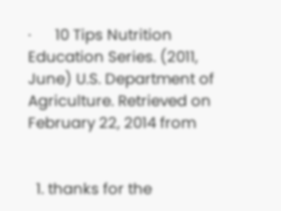·      10 Tips Nutrition Education Series. (2011, June) U.S. Department of Agriculture. Retrieved on February 22, 2014 from


  1. thanks for the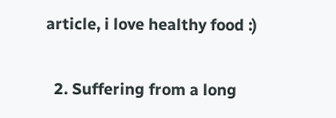article, i love healthy food :)

  2. Suffering from a long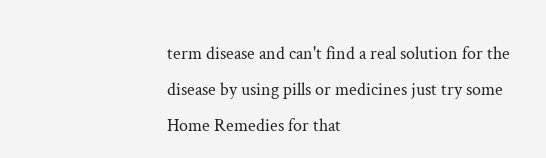term disease and can't find a real solution for the disease by using pills or medicines just try some Home Remedies for that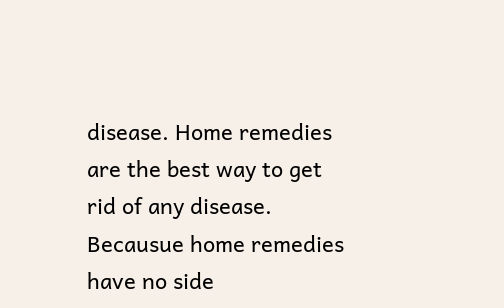disease. Home remedies are the best way to get rid of any disease. Becausue home remedies have no side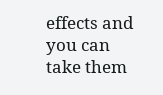effects and you can take them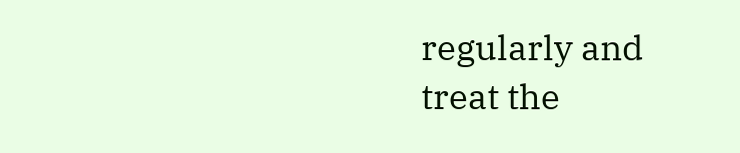regularly and treat the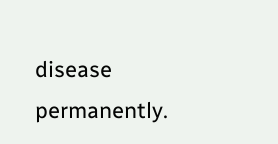disease permanently.